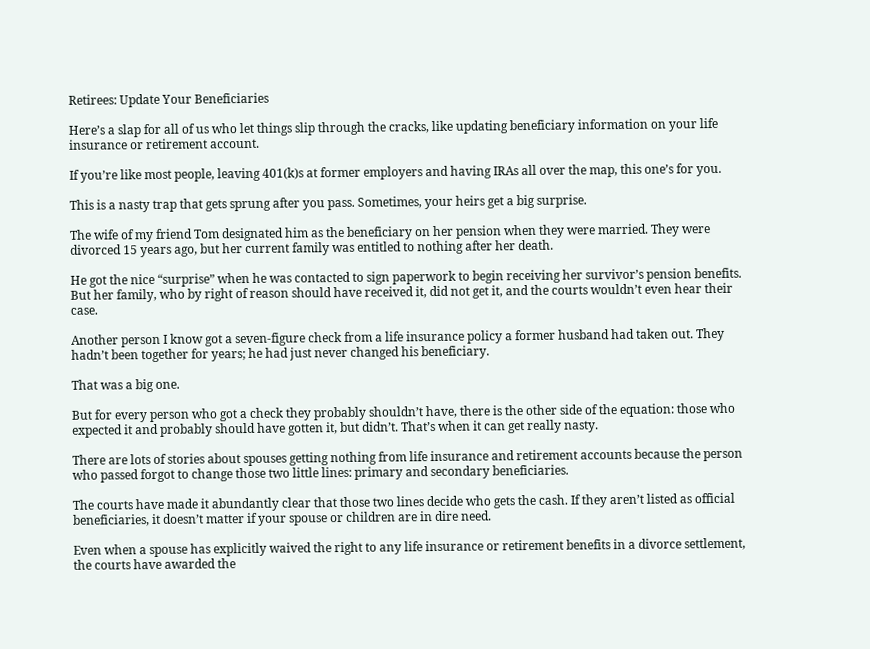Retirees: Update Your Beneficiaries

Here’s a slap for all of us who let things slip through the cracks, like updating beneficiary information on your life insurance or retirement account.

If you’re like most people, leaving 401(k)s at former employers and having IRAs all over the map, this one’s for you.

This is a nasty trap that gets sprung after you pass. Sometimes, your heirs get a big surprise.

The wife of my friend Tom designated him as the beneficiary on her pension when they were married. They were divorced 15 years ago, but her current family was entitled to nothing after her death.

He got the nice “surprise” when he was contacted to sign paperwork to begin receiving her survivor’s pension benefits. But her family, who by right of reason should have received it, did not get it, and the courts wouldn’t even hear their case.

Another person I know got a seven-figure check from a life insurance policy a former husband had taken out. They hadn’t been together for years; he had just never changed his beneficiary.

That was a big one.

But for every person who got a check they probably shouldn’t have, there is the other side of the equation: those who expected it and probably should have gotten it, but didn’t. That’s when it can get really nasty.

There are lots of stories about spouses getting nothing from life insurance and retirement accounts because the person who passed forgot to change those two little lines: primary and secondary beneficiaries.

The courts have made it abundantly clear that those two lines decide who gets the cash. If they aren’t listed as official beneficiaries, it doesn’t matter if your spouse or children are in dire need.

Even when a spouse has explicitly waived the right to any life insurance or retirement benefits in a divorce settlement, the courts have awarded the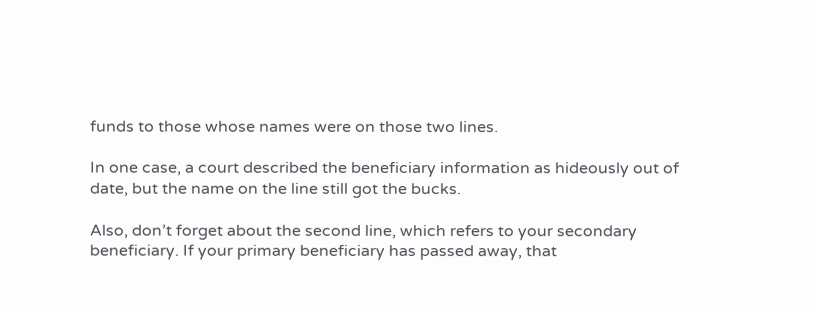funds to those whose names were on those two lines.

In one case, a court described the beneficiary information as hideously out of date, but the name on the line still got the bucks.

Also, don’t forget about the second line, which refers to your secondary beneficiary. If your primary beneficiary has passed away, that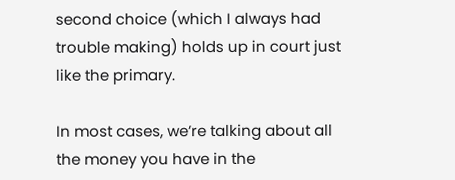second choice (which I always had trouble making) holds up in court just like the primary.

In most cases, we’re talking about all the money you have in the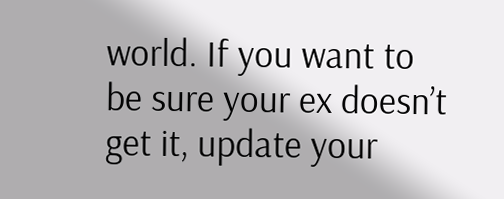world. If you want to be sure your ex doesn’t get it, update your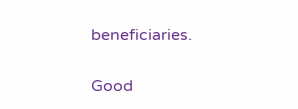beneficiaries.

Good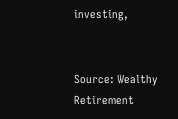investing,


Source: Wealthy Retirement